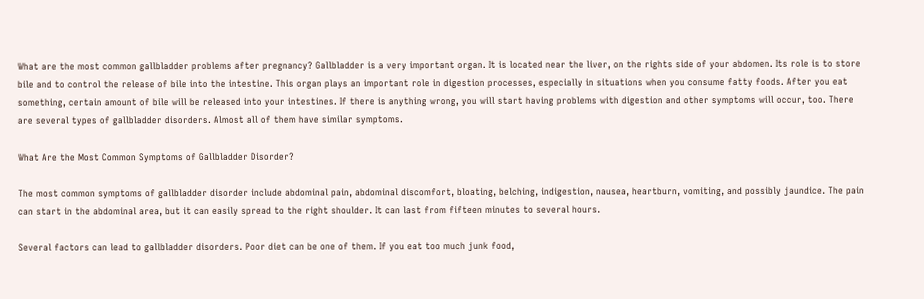What are the most common gallbladder problems after pregnancy? Gallbladder is a very important organ. It is located near the liver, on the rights side of your abdomen. Its role is to store bile and to control the release of bile into the intestine. This organ plays an important role in digestion processes, especially in situations when you consume fatty foods. After you eat something, certain amount of bile will be released into your intestines. If there is anything wrong, you will start having problems with digestion and other symptoms will occur, too. There are several types of gallbladder disorders. Almost all of them have similar symptoms.

What Are the Most Common Symptoms of Gallbladder Disorder?

The most common symptoms of gallbladder disorder include abdominal pain, abdominal discomfort, bloating, belching, indigestion, nausea, heartburn, vomiting, and possibly jaundice. The pain can start in the abdominal area, but it can easily spread to the right shoulder. It can last from fifteen minutes to several hours.

Several factors can lead to gallbladder disorders. Poor diet can be one of them. If you eat too much junk food,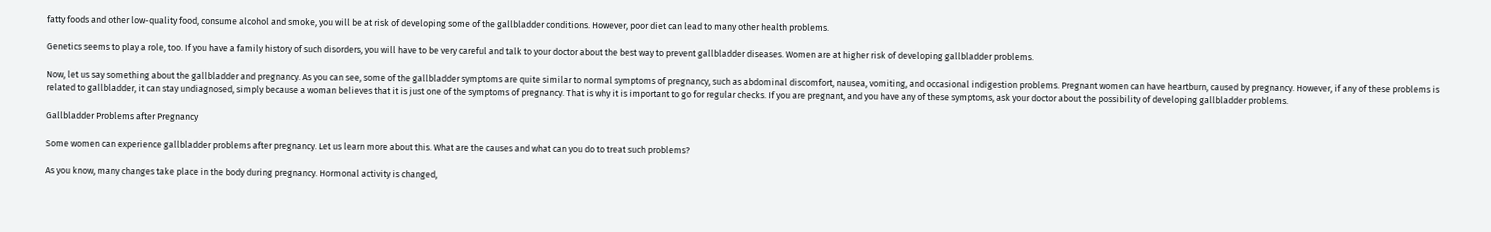fatty foods and other low-quality food, consume alcohol and smoke, you will be at risk of developing some of the gallbladder conditions. However, poor diet can lead to many other health problems.

Genetics seems to play a role, too. If you have a family history of such disorders, you will have to be very careful and talk to your doctor about the best way to prevent gallbladder diseases. Women are at higher risk of developing gallbladder problems.

Now, let us say something about the gallbladder and pregnancy. As you can see, some of the gallbladder symptoms are quite similar to normal symptoms of pregnancy, such as abdominal discomfort, nausea, vomiting, and occasional indigestion problems. Pregnant women can have heartburn, caused by pregnancy. However, if any of these problems is related to gallbladder, it can stay undiagnosed, simply because a woman believes that it is just one of the symptoms of pregnancy. That is why it is important to go for regular checks. If you are pregnant, and you have any of these symptoms, ask your doctor about the possibility of developing gallbladder problems.

Gallbladder Problems after Pregnancy

Some women can experience gallbladder problems after pregnancy. Let us learn more about this. What are the causes and what can you do to treat such problems?

As you know, many changes take place in the body during pregnancy. Hormonal activity is changed,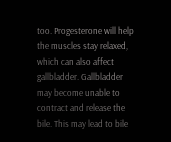too. Progesterone will help the muscles stay relaxed, which can also affect gallbladder. Gallbladder may become unable to contract and release the bile. This may lead to bile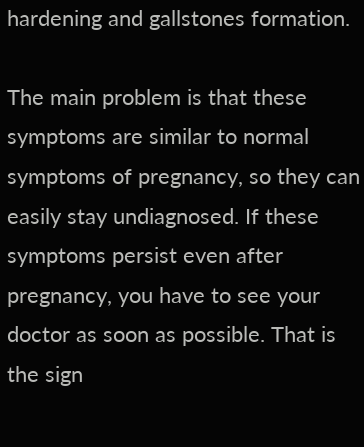hardening and gallstones formation.

The main problem is that these symptoms are similar to normal symptoms of pregnancy, so they can easily stay undiagnosed. If these symptoms persist even after pregnancy, you have to see your doctor as soon as possible. That is the sign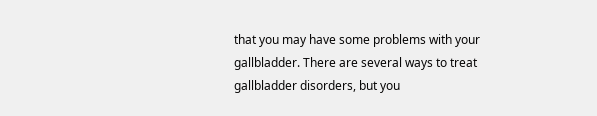that you may have some problems with your gallbladder. There are several ways to treat gallbladder disorders, but you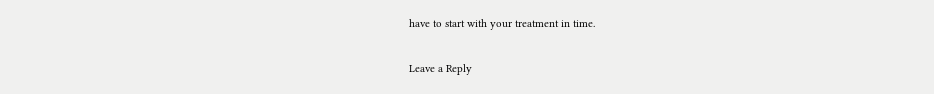have to start with your treatment in time.

Leave a Reply